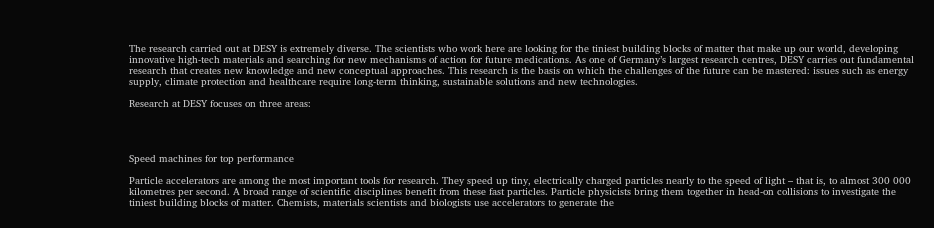The research carried out at DESY is extremely diverse. The scientists who work here are looking for the tiniest building blocks of matter that make up our world, developing innovative high-tech materials and searching for new mechanisms of action for future medications. As one of Germany’s largest research centres, DESY carries out fundamental research that creates new knowledge and new conceptual approaches. This research is the basis on which the challenges of the future can be mastered: issues such as energy supply, climate protection and healthcare require long-term thinking, sustainable solutions and new technologies.

Research at DESY focuses on three areas:




Speed machines for top performance

Particle accelerators are among the most important tools for research. They speed up tiny, electrically charged particles nearly to the speed of light – that is, to almost 300 000 kilometres per second. A broad range of scientific disciplines benefit from these fast particles. Particle physicists bring them together in head-on collisions to investigate the tiniest building blocks of matter. Chemists, materials scientists and biologists use accelerators to generate the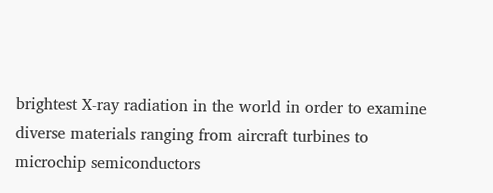brightest X-ray radiation in the world in order to examine diverse materials ranging from aircraft turbines to microchip semiconductors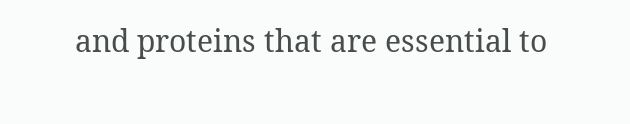and proteins that are essential to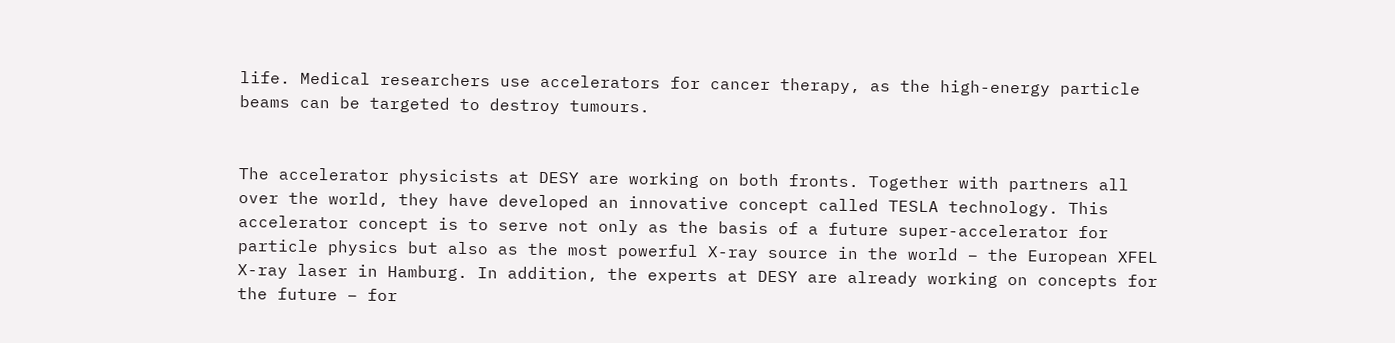life. Medical researchers use accelerators for cancer therapy, as the high-energy particle beams can be targeted to destroy tumours.


The accelerator physicists at DESY are working on both fronts. Together with partners all over the world, they have developed an innovative concept called TESLA technology. This accelerator concept is to serve not only as the basis of a future super-accelerator for particle physics but also as the most powerful X-ray source in the world – the European XFEL X-ray laser in Hamburg. In addition, the experts at DESY are already working on concepts for the future – for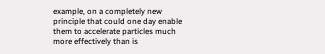example, on a completely new principle that could one day enable them to accelerate particles much more effectively than is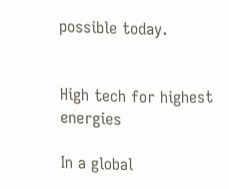possible today.


High tech for highest energies

In a global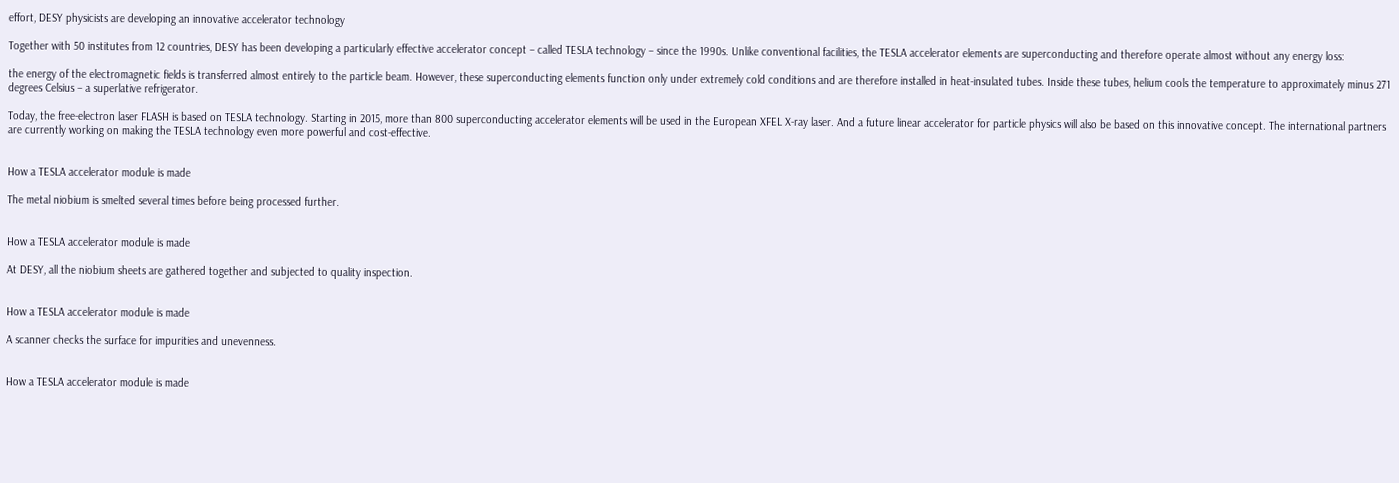effort, DESY physicists are developing an innovative accelerator technology

Together with 50 institutes from 12 countries, DESY has been developing a particularly effective accelerator concept – called TESLA technology – since the 1990s. Unlike conventional facilities, the TESLA accelerator elements are superconducting and therefore operate almost without any energy loss:

the energy of the electromagnetic fields is transferred almost entirely to the particle beam. However, these superconducting elements function only under extremely cold conditions and are therefore installed in heat-insulated tubes. Inside these tubes, helium cools the temperature to approximately minus 271 degrees Celsius – a superlative refrigerator.

Today, the free-electron laser FLASH is based on TESLA technology. Starting in 2015, more than 800 superconducting accelerator elements will be used in the European XFEL X-ray laser. And a future linear accelerator for particle physics will also be based on this innovative concept. The international partners are currently working on making the TESLA technology even more powerful and cost-effective.


How a TESLA accelerator module is made

The metal niobium is smelted several times before being processed further.


How a TESLA accelerator module is made

At DESY, all the niobium sheets are gathered together and subjected to quality inspection.


How a TESLA accelerator module is made

A scanner checks the surface for impurities and unevenness.


How a TESLA accelerator module is made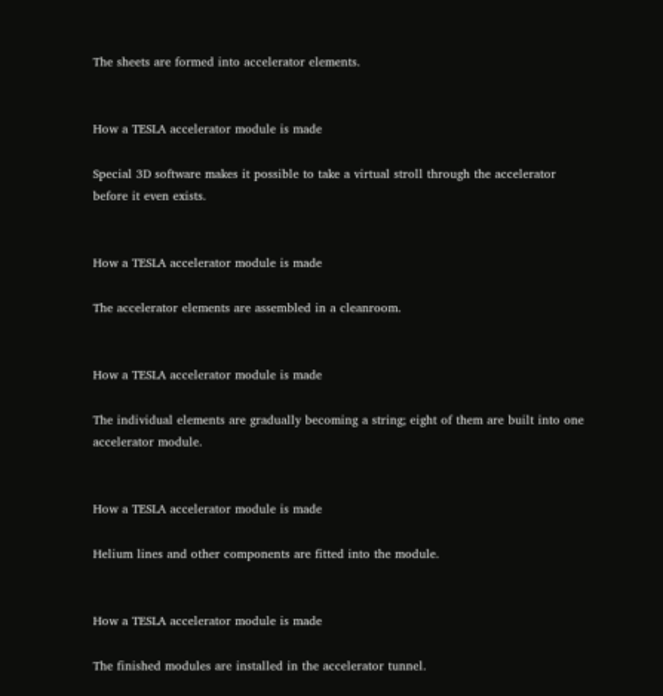The sheets are formed into accelerator elements.


How a TESLA accelerator module is made

Special 3D software makes it possible to take a virtual stroll through the accelerator before it even exists.


How a TESLA accelerator module is made

The accelerator elements are assembled in a cleanroom.


How a TESLA accelerator module is made

The individual elements are gradually becoming a string; eight of them are built into one accelerator module.


How a TESLA accelerator module is made

Helium lines and other components are fitted into the module.


How a TESLA accelerator module is made

The finished modules are installed in the accelerator tunnel.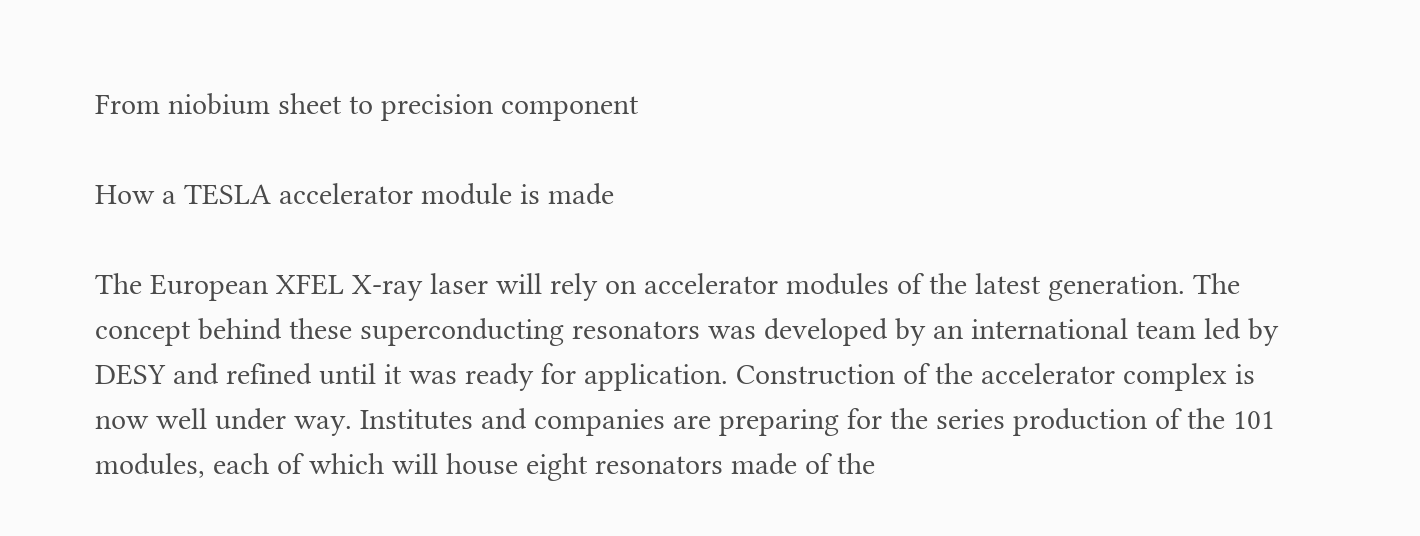From niobium sheet to precision component

How a TESLA accelerator module is made

The European XFEL X-ray laser will rely on accelerator modules of the latest generation. The concept behind these superconducting resonators was developed by an international team led by DESY and refined until it was ready for application. Construction of the accelerator complex is now well under way. Institutes and companies are preparing for the series production of the 101 modules, each of which will house eight resonators made of the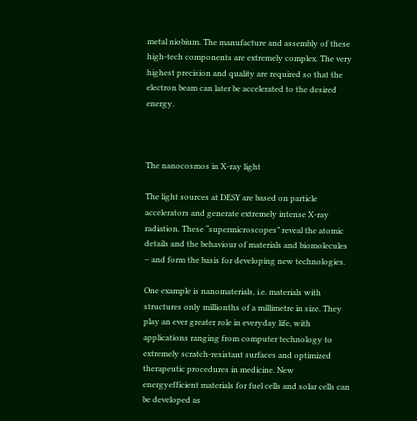metal niobium. The manufacture and assembly of these high-tech components are extremely complex. The very highest precision and quality are required so that the electron beam can later be accelerated to the desired energy.



The nanocosmos in X-ray light

The light sources at DESY are based on particle accelerators and generate extremely intense X-ray radiation. These “supermicroscopes” reveal the atomic details and the behaviour of materials and biomolecules – and form the basis for developing new technologies.

One example is nanomaterials, i.e. materials with structures only millionths of a millimetre in size. They play an ever greater role in everyday life, with applications ranging from computer technology to extremely scratch-resistant surfaces and optimized therapeutic procedures in medicine. New energyefficient materials for fuel cells and solar cells can be developed as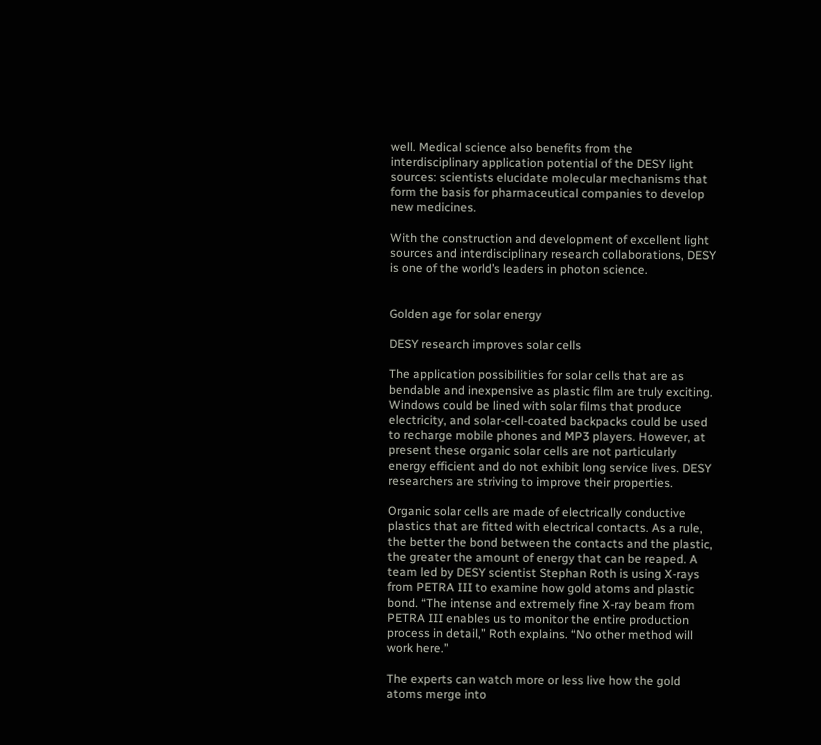well. Medical science also benefits from the interdisciplinary application potential of the DESY light sources: scientists elucidate molecular mechanisms that form the basis for pharmaceutical companies to develop new medicines.

With the construction and development of excellent light sources and interdisciplinary research collaborations, DESY is one of the world’s leaders in photon science.


Golden age for solar energy

DESY research improves solar cells

The application possibilities for solar cells that are as bendable and inexpensive as plastic film are truly exciting. Windows could be lined with solar films that produce electricity, and solar-cell-coated backpacks could be used to recharge mobile phones and MP3 players. However, at present these organic solar cells are not particularly energy efficient and do not exhibit long service lives. DESY researchers are striving to improve their properties.

Organic solar cells are made of electrically conductive plastics that are fitted with electrical contacts. As a rule, the better the bond between the contacts and the plastic, the greater the amount of energy that can be reaped. A team led by DESY scientist Stephan Roth is using X-rays from PETRA III to examine how gold atoms and plastic bond. “The intense and extremely fine X-ray beam from PETRA III enables us to monitor the entire production process in detail,” Roth explains. “No other method will work here.”

The experts can watch more or less live how the gold atoms merge into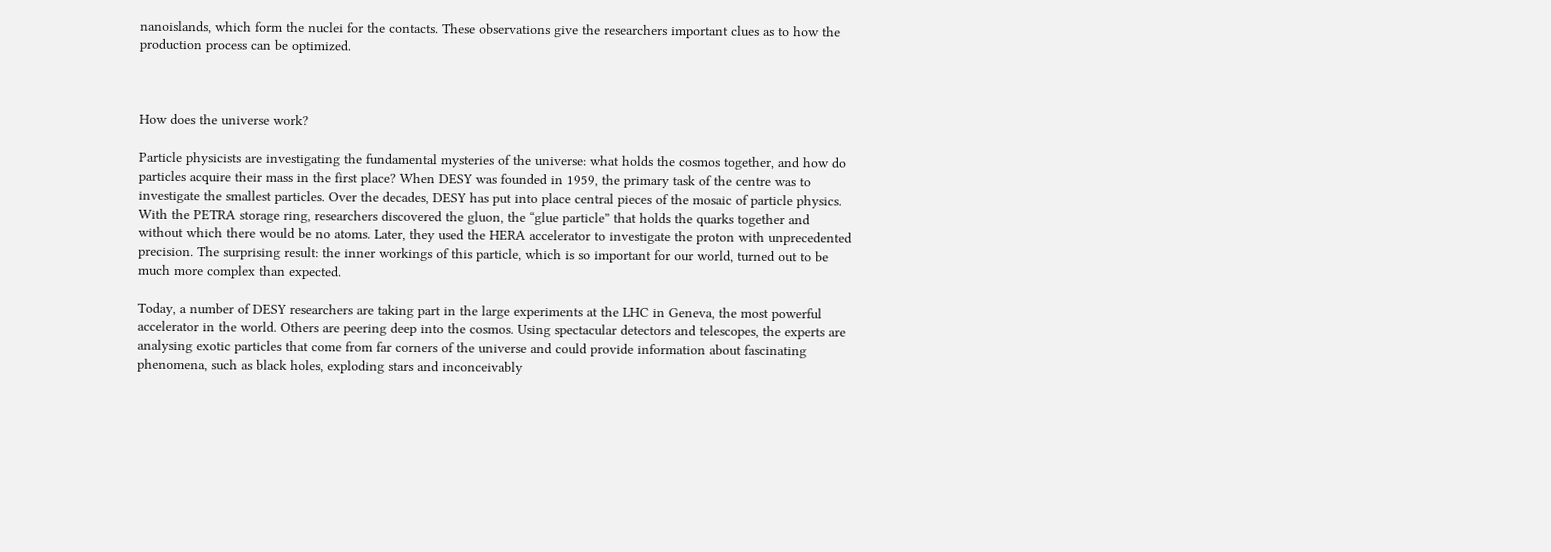nanoislands, which form the nuclei for the contacts. These observations give the researchers important clues as to how the production process can be optimized.



How does the universe work?

Particle physicists are investigating the fundamental mysteries of the universe: what holds the cosmos together, and how do particles acquire their mass in the first place? When DESY was founded in 1959, the primary task of the centre was to investigate the smallest particles. Over the decades, DESY has put into place central pieces of the mosaic of particle physics. With the PETRA storage ring, researchers discovered the gluon, the “glue particle” that holds the quarks together and without which there would be no atoms. Later, they used the HERA accelerator to investigate the proton with unprecedented precision. The surprising result: the inner workings of this particle, which is so important for our world, turned out to be much more complex than expected.

Today, a number of DESY researchers are taking part in the large experiments at the LHC in Geneva, the most powerful accelerator in the world. Others are peering deep into the cosmos. Using spectacular detectors and telescopes, the experts are analysing exotic particles that come from far corners of the universe and could provide information about fascinating phenomena, such as black holes, exploding stars and inconceivably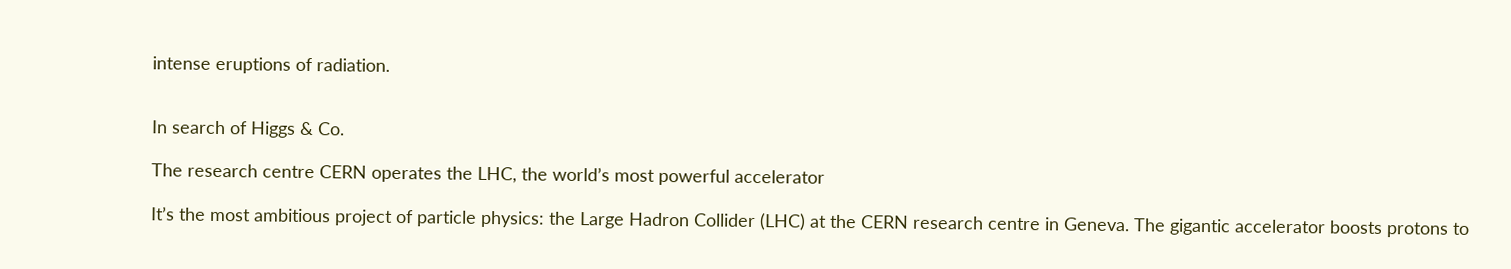intense eruptions of radiation.


In search of Higgs & Co.

The research centre CERN operates the LHC, the world’s most powerful accelerator

It’s the most ambitious project of particle physics: the Large Hadron Collider (LHC) at the CERN research centre in Geneva. The gigantic accelerator boosts protons to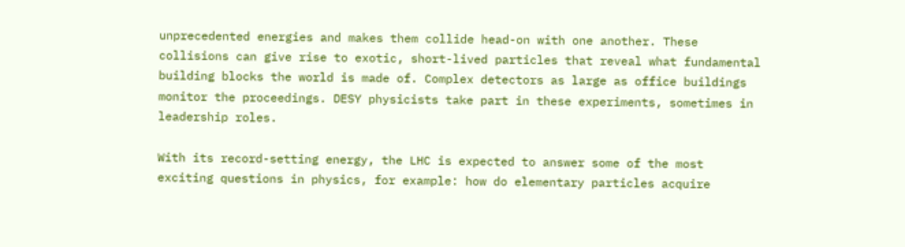unprecedented energies and makes them collide head-on with one another. These collisions can give rise to exotic, short-lived particles that reveal what fundamental building blocks the world is made of. Complex detectors as large as office buildings monitor the proceedings. DESY physicists take part in these experiments, sometimes in leadership roles.

With its record-setting energy, the LHC is expected to answer some of the most exciting questions in physics, for example: how do elementary particles acquire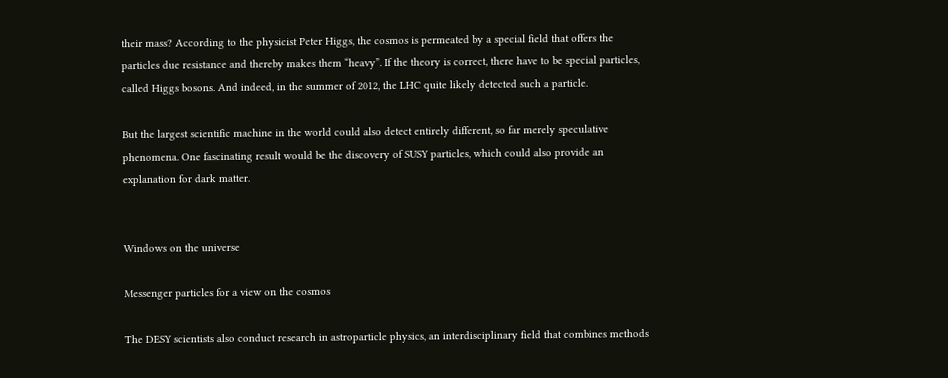their mass? According to the physicist Peter Higgs, the cosmos is permeated by a special field that offers the particles due resistance and thereby makes them “heavy”. If the theory is correct, there have to be special particles, called Higgs bosons. And indeed, in the summer of 2012, the LHC quite likely detected such a particle.

But the largest scientific machine in the world could also detect entirely different, so far merely speculative phenomena. One fascinating result would be the discovery of SUSY particles, which could also provide an explanation for dark matter.


Windows on the universe

Messenger particles for a view on the cosmos

The DESY scientists also conduct research in astroparticle physics, an interdisciplinary field that combines methods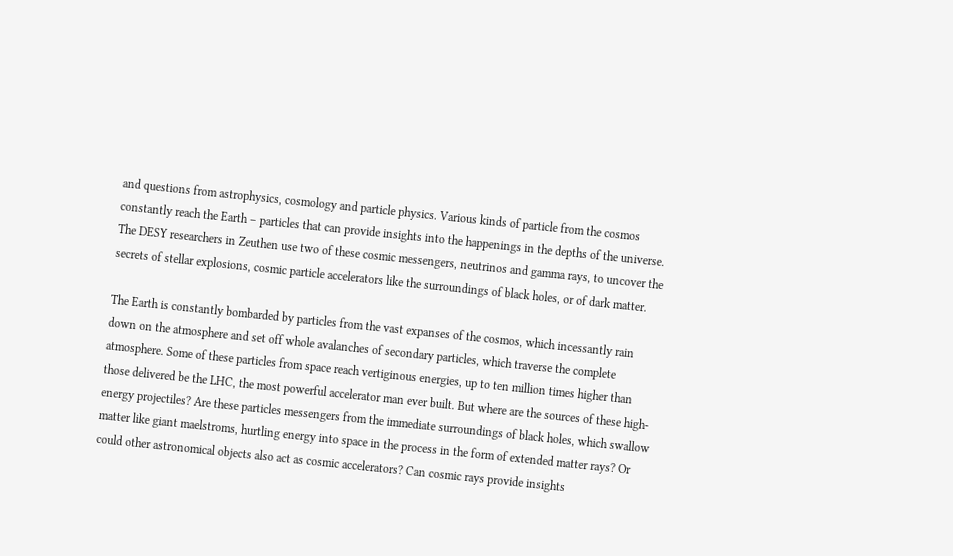and questions from astrophysics, cosmology and particle physics. Various kinds of particle from the cosmos constantly reach the Earth – particles that can provide insights into the happenings in the depths of the universe. The DESY researchers in Zeuthen use two of these cosmic messengers, neutrinos and gamma rays, to uncover the secrets of stellar explosions, cosmic particle accelerators like the surroundings of black holes, or of dark matter.

The Earth is constantly bombarded by particles from the vast expanses of the cosmos, which incessantly rain down on the atmosphere and set off whole avalanches of secondary particles, which traverse the complete atmosphere. Some of these particles from space reach vertiginous energies, up to ten million times higher than those delivered be the LHC, the most powerful accelerator man ever built. But where are the sources of these high-energy projectiles? Are these particles messengers from the immediate surroundings of black holes, which swallow matter like giant maelstroms, hurtling energy into space in the process in the form of extended matter rays? Or could other astronomical objects also act as cosmic accelerators? Can cosmic rays provide insights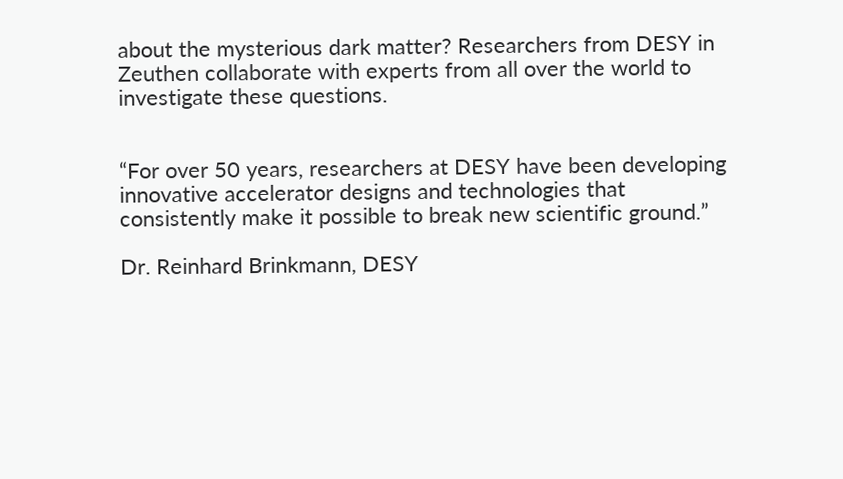about the mysterious dark matter? Researchers from DESY in Zeuthen collaborate with experts from all over the world to investigate these questions.


“For over 50 years, researchers at DESY have been developing innovative accelerator designs and technologies that consistently make it possible to break new scientific ground.”

Dr. Reinhard Brinkmann, DESY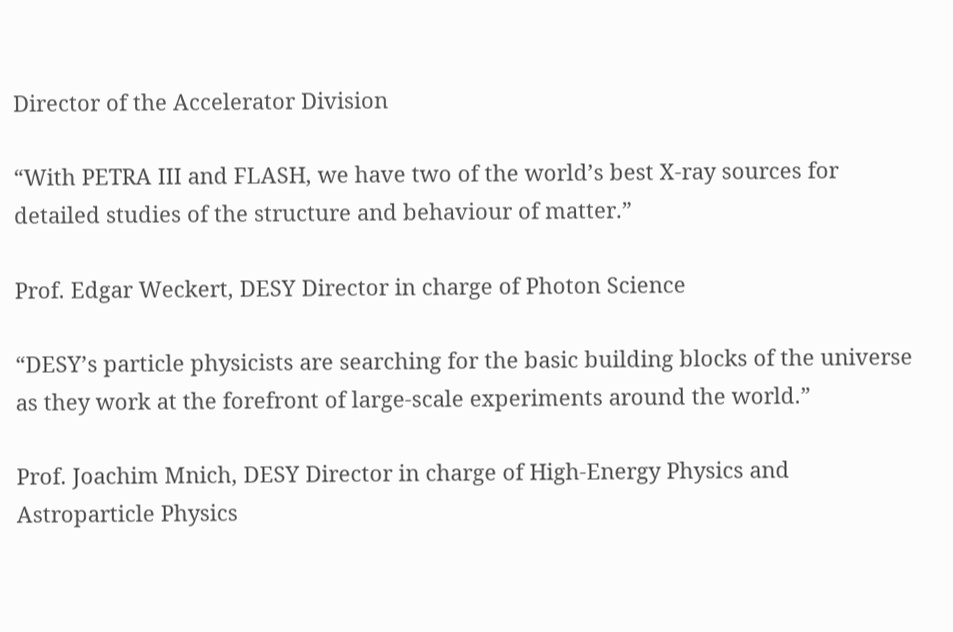Director of the Accelerator Division

“With PETRA III and FLASH, we have two of the world’s best X-ray sources for detailed studies of the structure and behaviour of matter.”

Prof. Edgar Weckert, DESY Director in charge of Photon Science

“DESY’s particle physicists are searching for the basic building blocks of the universe as they work at the forefront of large-scale experiments around the world.”

Prof. Joachim Mnich, DESY Director in charge of High-Energy Physics and Astroparticle Physics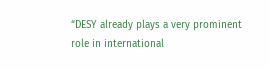“DESY already plays a very prominent role in international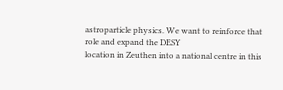astroparticle physics. We want to reinforce that role and expand the DESY
location in Zeuthen into a national centre in this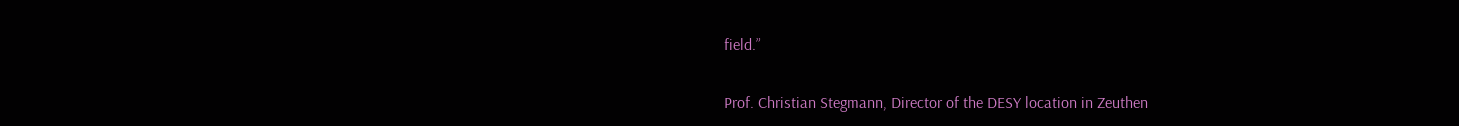field.”

Prof. Christian Stegmann, Director of the DESY location in Zeuthen